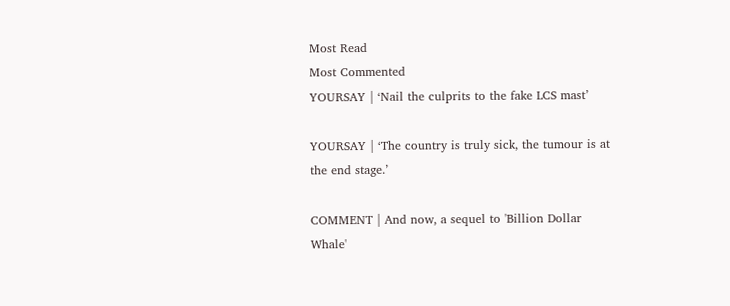Most Read
Most Commented
YOURSAY | ‘Nail the culprits to the fake LCS mast’

YOURSAY | ‘The country is truly sick, the tumour is at the end stage.’

COMMENT | And now, a sequel to 'Billion Dollar Whale'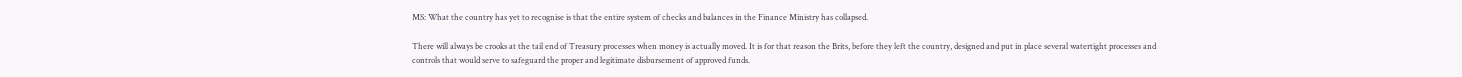MS: What the country has yet to recognise is that the entire system of checks and balances in the Finance Ministry has collapsed.

There will always be crooks at the tail end of Treasury processes when money is actually moved. It is for that reason the Brits, before they left the country, designed and put in place several watertight processes and controls that would serve to safeguard the proper and legitimate disbursement of approved funds.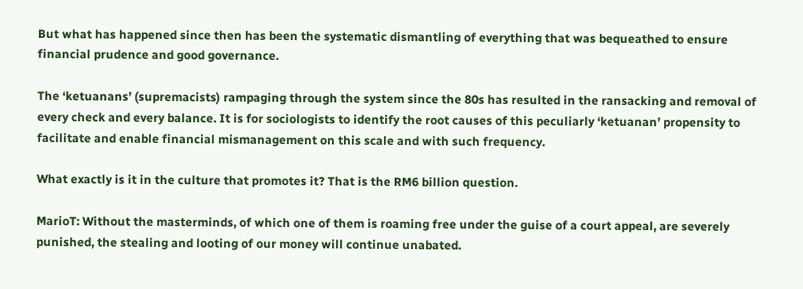But what has happened since then has been the systematic dismantling of everything that was bequeathed to ensure financial prudence and good governance.

The ‘ketuanans’ (supremacists) rampaging through the system since the 80s has resulted in the ransacking and removal of every check and every balance. It is for sociologists to identify the root causes of this peculiarly ‘ketuanan’ propensity to facilitate and enable financial mismanagement on this scale and with such frequency.

What exactly is it in the culture that promotes it? That is the RM6 billion question.

MarioT: Without the masterminds, of which one of them is roaming free under the guise of a court appeal, are severely punished, the stealing and looting of our money will continue unabated.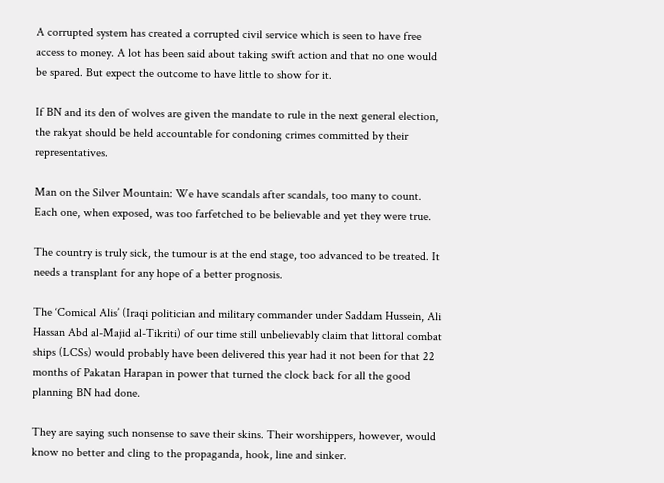A corrupted system has created a corrupted civil service which is seen to have free access to money. A lot has been said about taking swift action and that no one would be spared. But expect the outcome to have little to show for it.

If BN and its den of wolves are given the mandate to rule in the next general election, the rakyat should be held accountable for condoning crimes committed by their representatives.

Man on the Silver Mountain: We have scandals after scandals, too many to count. Each one, when exposed, was too farfetched to be believable and yet they were true.

The country is truly sick, the tumour is at the end stage, too advanced to be treated. It needs a transplant for any hope of a better prognosis.

The ‘Comical Alis’ (Iraqi politician and military commander under Saddam Hussein, Ali Hassan Abd al-Majid al-Tikriti) of our time still unbelievably claim that littoral combat ships (LCSs) would probably have been delivered this year had it not been for that 22 months of Pakatan Harapan in power that turned the clock back for all the good planning BN had done.

They are saying such nonsense to save their skins. Their worshippers, however, would know no better and cling to the propaganda, hook, line and sinker.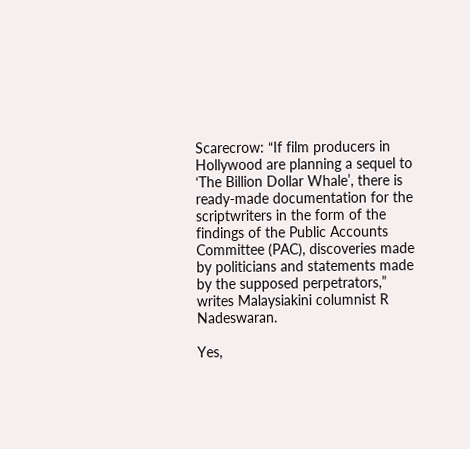Scarecrow: “If film producers in Hollywood are planning a sequel to ‘The Billion Dollar Whale’, there is ready-made documentation for the scriptwriters in the form of the findings of the Public Accounts Committee (PAC), discoveries made by politicians and statements made by the supposed perpetrators,” writes Malaysiakini columnist R Nadeswaran.

Yes,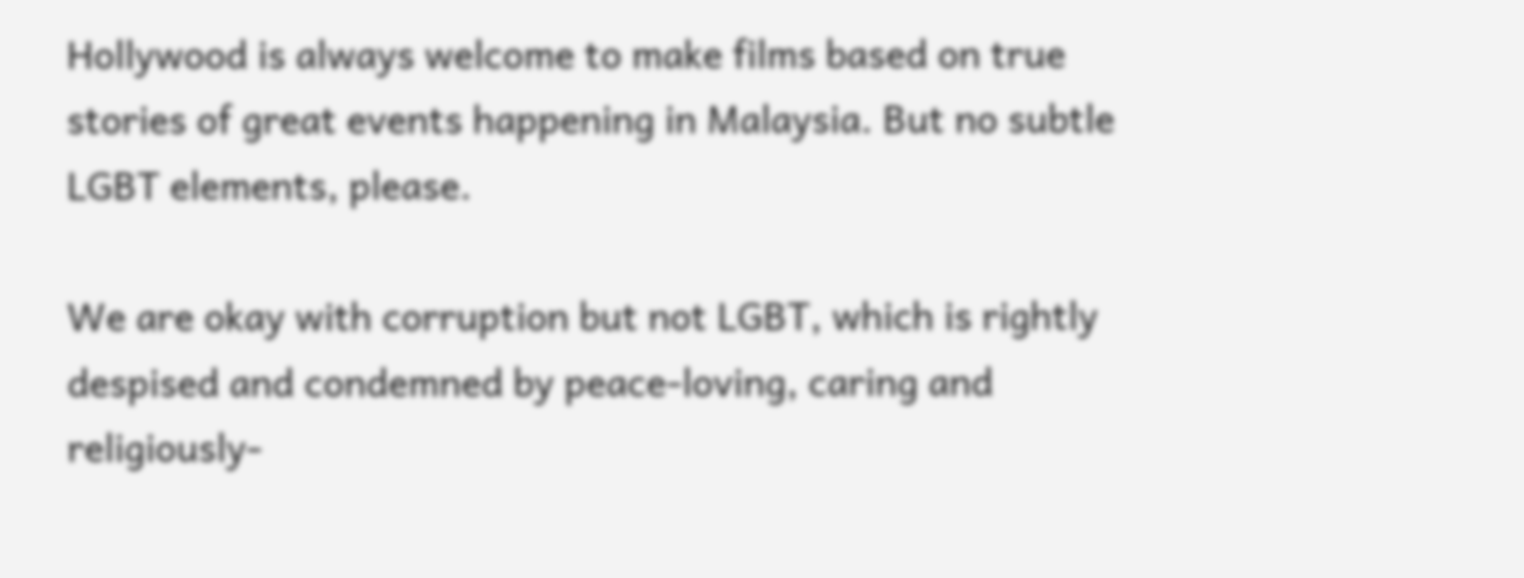Hollywood is always welcome to make films based on true stories of great events happening in Malaysia. But no subtle LGBT elements, please.

We are okay with corruption but not LGBT, which is rightly despised and condemned by peace-loving, caring and religiously-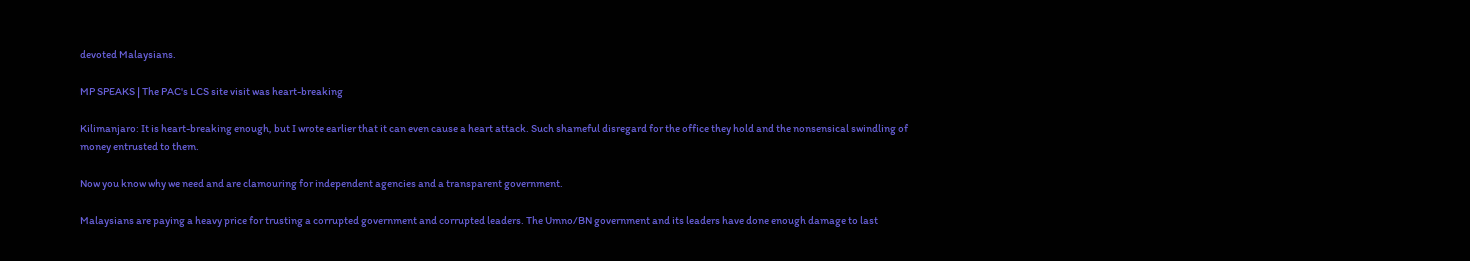devoted Malaysians.

MP SPEAKS | The PAC's LCS site visit was heart-breaking

Kilimanjaro: It is heart-breaking enough, but I wrote earlier that it can even cause a heart attack. Such shameful disregard for the office they hold and the nonsensical swindling of money entrusted to them.

Now you know why we need and are clamouring for independent agencies and a transparent government.

Malaysians are paying a heavy price for trusting a corrupted government and corrupted leaders. The Umno/BN government and its leaders have done enough damage to last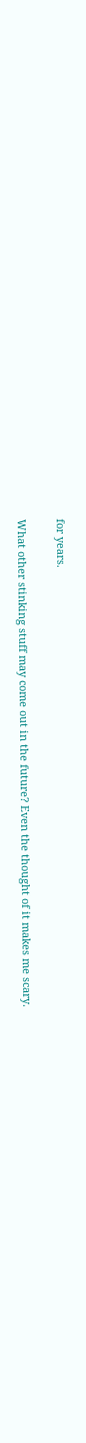for years.

What other stinking stuff may come out in the future? Even the thought of it makes me scary.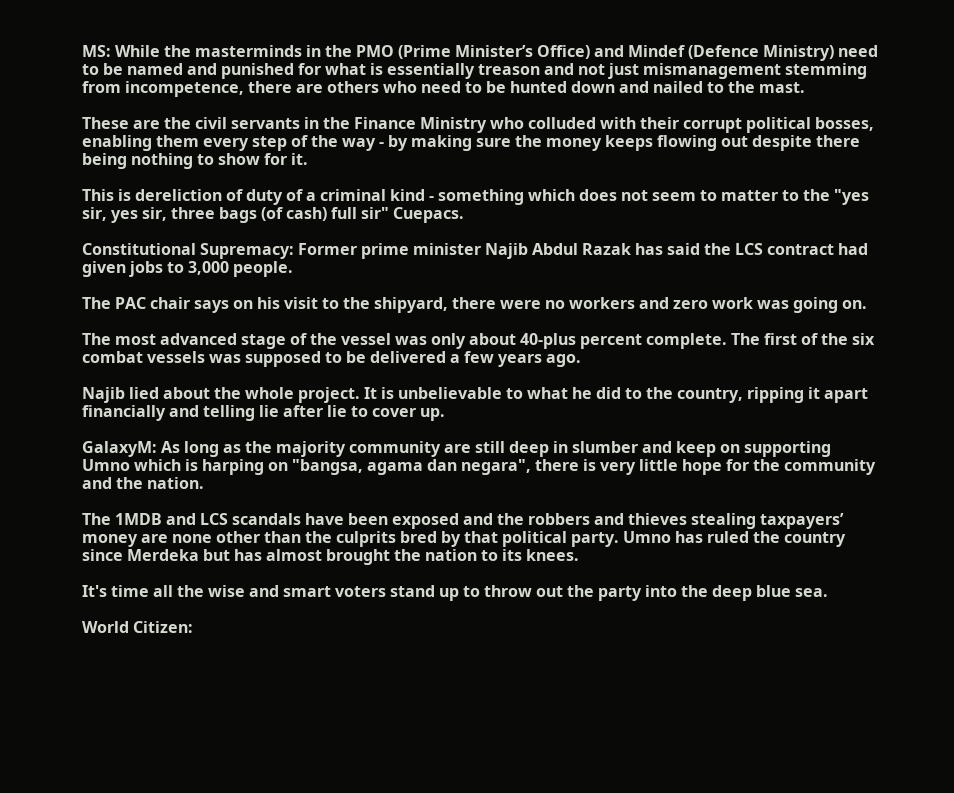MS: While the masterminds in the PMO (Prime Minister’s Office) and Mindef (Defence Ministry) need to be named and punished for what is essentially treason and not just mismanagement stemming from incompetence, there are others who need to be hunted down and nailed to the mast.

These are the civil servants in the Finance Ministry who colluded with their corrupt political bosses, enabling them every step of the way - by making sure the money keeps flowing out despite there being nothing to show for it.

This is dereliction of duty of a criminal kind - something which does not seem to matter to the "yes sir, yes sir, three bags (of cash) full sir" Cuepacs.

Constitutional Supremacy: Former prime minister Najib Abdul Razak has said the LCS contract had given jobs to 3,000 people.

The PAC chair says on his visit to the shipyard, there were no workers and zero work was going on.

The most advanced stage of the vessel was only about 40-plus percent complete. The first of the six combat vessels was supposed to be delivered a few years ago.

Najib lied about the whole project. It is unbelievable to what he did to the country, ripping it apart financially and telling lie after lie to cover up.

GalaxyM: As long as the majority community are still deep in slumber and keep on supporting Umno which is harping on "bangsa, agama dan negara", there is very little hope for the community and the nation.

The 1MDB and LCS scandals have been exposed and the robbers and thieves stealing taxpayers’ money are none other than the culprits bred by that political party. Umno has ruled the country since Merdeka but has almost brought the nation to its knees.

It's time all the wise and smart voters stand up to throw out the party into the deep blue sea.

World Citizen: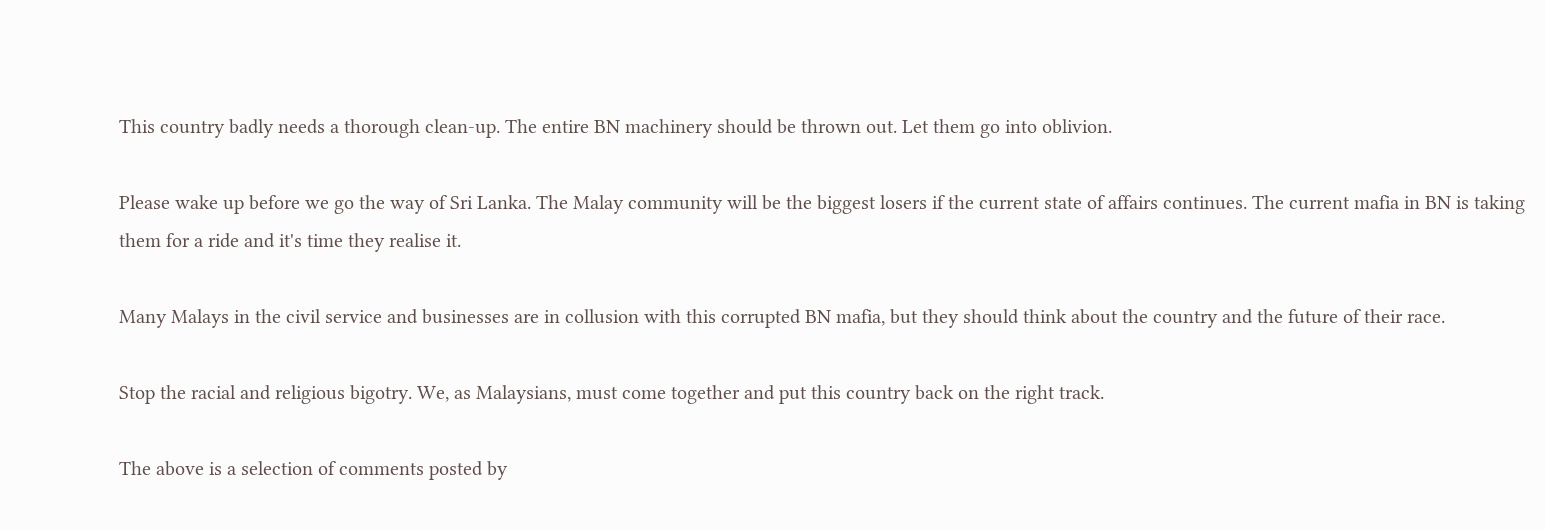This country badly needs a thorough clean-up. The entire BN machinery should be thrown out. Let them go into oblivion.

Please wake up before we go the way of Sri Lanka. The Malay community will be the biggest losers if the current state of affairs continues. The current mafia in BN is taking them for a ride and it's time they realise it.

Many Malays in the civil service and businesses are in collusion with this corrupted BN mafia, but they should think about the country and the future of their race.

Stop the racial and religious bigotry. We, as Malaysians, must come together and put this country back on the right track.

The above is a selection of comments posted by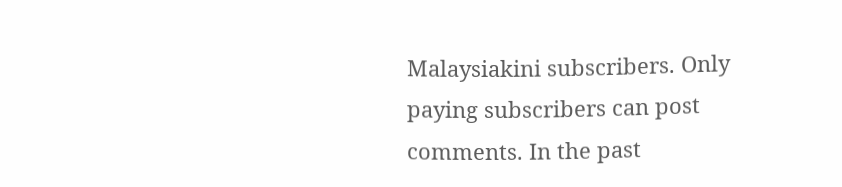Malaysiakini subscribers. Only paying subscribers can post comments. In the past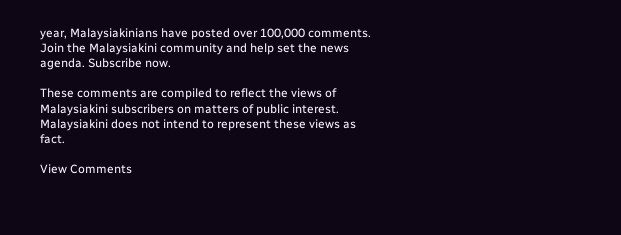year, Malaysiakinians have posted over 100,000 comments. Join the Malaysiakini community and help set the news agenda. Subscribe now.

These comments are compiled to reflect the views of Malaysiakini subscribers on matters of public interest. Malaysiakini does not intend to represent these views as fact.

View Comments